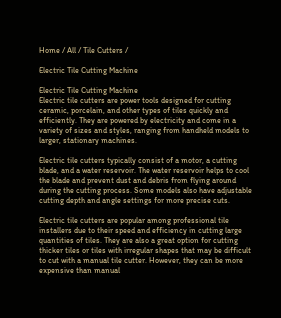Home / All / Tile Cutters /

Electric Tile Cutting Machine

Electric Tile Cutting Machine
Electric tile cutters are power tools designed for cutting ceramic, porcelain, and other types of tiles quickly and efficiently. They are powered by electricity and come in a variety of sizes and styles, ranging from handheld models to larger, stationary machines.

Electric tile cutters typically consist of a motor, a cutting blade, and a water reservoir. The water reservoir helps to cool the blade and prevent dust and debris from flying around during the cutting process. Some models also have adjustable cutting depth and angle settings for more precise cuts.

Electric tile cutters are popular among professional tile installers due to their speed and efficiency in cutting large quantities of tiles. They are also a great option for cutting thicker tiles or tiles with irregular shapes that may be difficult to cut with a manual tile cutter. However, they can be more expensive than manual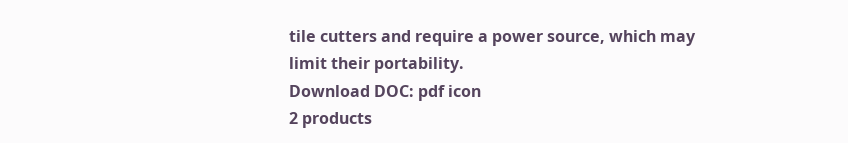tile cutters and require a power source, which may limit their portability.
Download DOC: pdf icon
2 products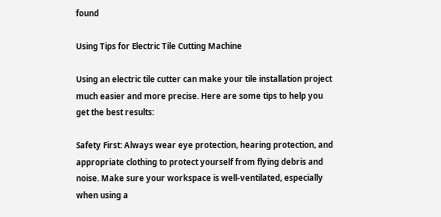found

Using Tips for Electric Tile Cutting Machine

Using an electric tile cutter can make your tile installation project much easier and more precise. Here are some tips to help you get the best results:

Safety First: Always wear eye protection, hearing protection, and appropriate clothing to protect yourself from flying debris and noise. Make sure your workspace is well-ventilated, especially when using a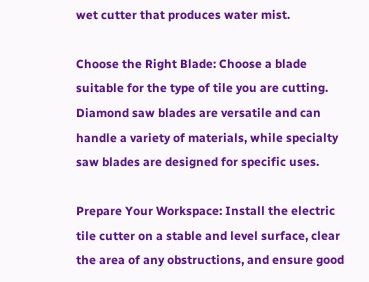wet cutter that produces water mist.

Choose the Right Blade: Choose a blade suitable for the type of tile you are cutting. Diamond saw blades are versatile and can handle a variety of materials, while specialty saw blades are designed for specific uses.

Prepare Your Workspace: Install the electric tile cutter on a stable and level surface, clear the area of any obstructions, and ensure good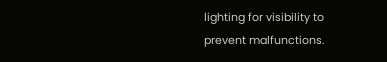lighting for visibility to prevent malfunctions.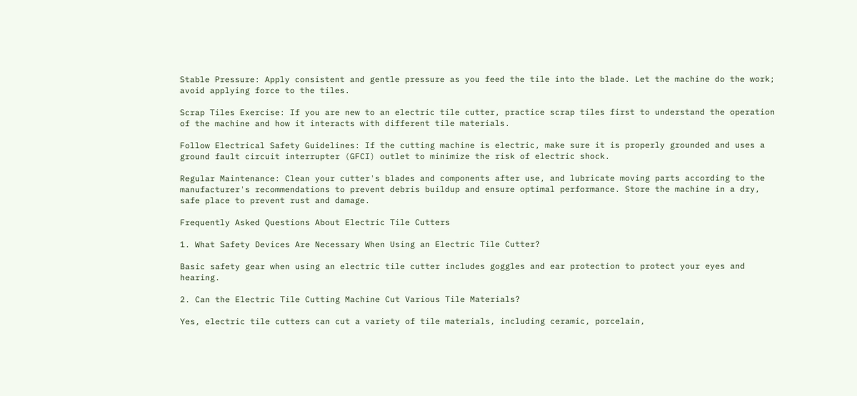Stable Pressure: Apply consistent and gentle pressure as you feed the tile into the blade. Let the machine do the work; avoid applying force to the tiles.

Scrap Tiles Exercise: If you are new to an electric tile cutter, practice scrap tiles first to understand the operation of the machine and how it interacts with different tile materials.

Follow Electrical Safety Guidelines: If the cutting machine is electric, make sure it is properly grounded and uses a ground fault circuit interrupter (GFCI) outlet to minimize the risk of electric shock.

Regular Maintenance: Clean your cutter's blades and components after use, and lubricate moving parts according to the manufacturer's recommendations to prevent debris buildup and ensure optimal performance. Store the machine in a dry, safe place to prevent rust and damage.

Frequently Asked Questions About Electric Tile Cutters

1. What Safety Devices Are Necessary When Using an Electric Tile Cutter?

Basic safety gear when using an electric tile cutter includes goggles and ear protection to protect your eyes and hearing.

2. Can the Electric Tile Cutting Machine Cut Various Tile Materials?

Yes, electric tile cutters can cut a variety of tile materials, including ceramic, porcelain,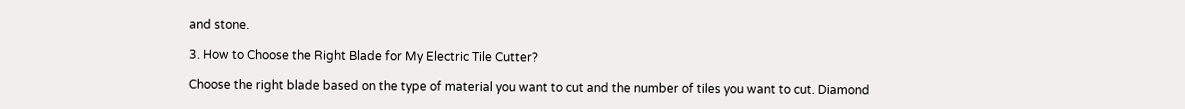and stone.

3. How to Choose the Right Blade for My Electric Tile Cutter?

Choose the right blade based on the type of material you want to cut and the number of tiles you want to cut. Diamond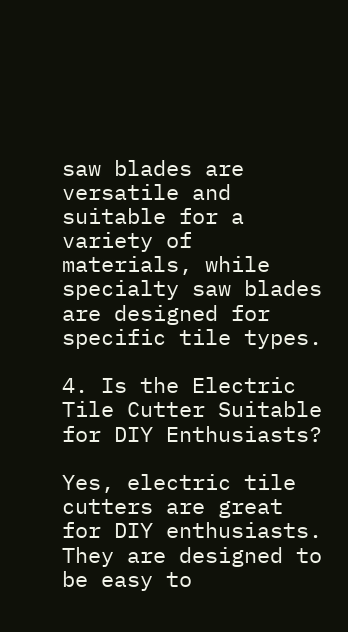saw blades are versatile and suitable for a variety of materials, while specialty saw blades are designed for specific tile types.

4. Is the Electric Tile Cutter Suitable for DIY Enthusiasts?

Yes, electric tile cutters are great for DIY enthusiasts. They are designed to be easy to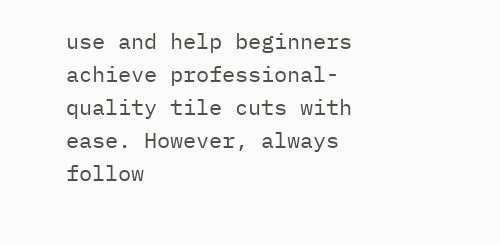use and help beginners achieve professional-quality tile cuts with ease. However, always follow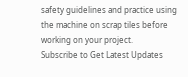safety guidelines and practice using the machine on scrap tiles before working on your project.
Subscribe to Get Latest Updates